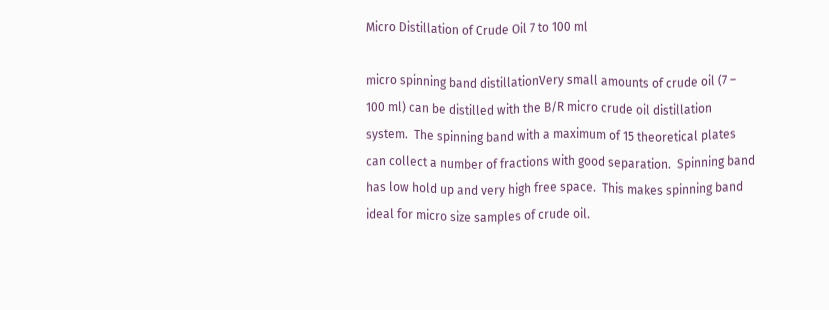Micro Distillation of Crude Oil 7 to 100 ml

micro spinning band distillationVery small amounts of crude oil (7 – 100 ml) can be distilled with the B/R micro crude oil distillation system.  The spinning band with a maximum of 15 theoretical plates can collect a number of fractions with good separation.  Spinning band has low hold up and very high free space.  This makes spinning band ideal for micro size samples of crude oil.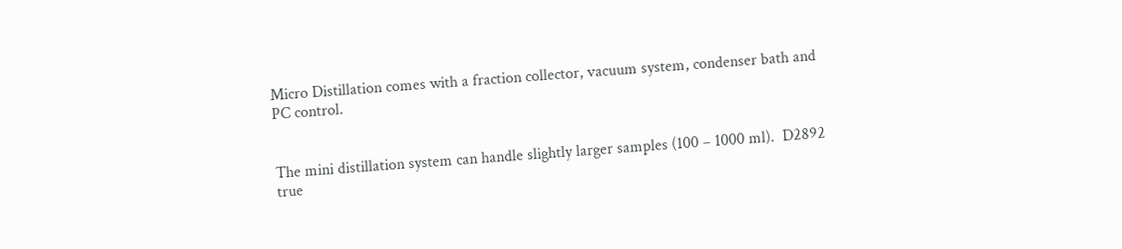Micro Distillation comes with a fraction collector, vacuum system, condenser bath and PC control.


The mini distillation system can handle slightly larger samples (100 – 1000 ml).  D2892 true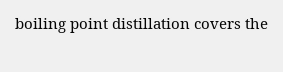boiling point distillation covers the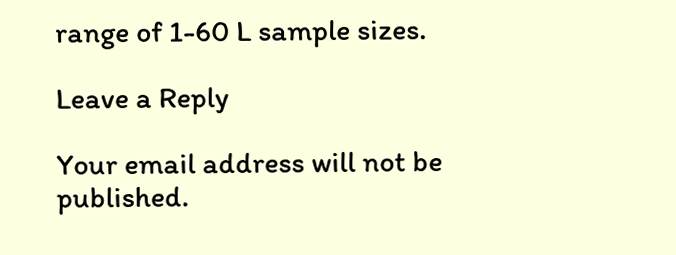range of 1-60 L sample sizes.

Leave a Reply

Your email address will not be published.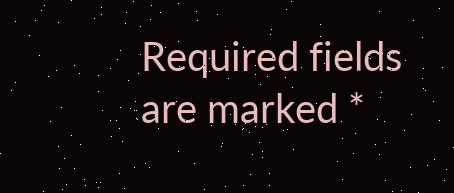Required fields are marked *